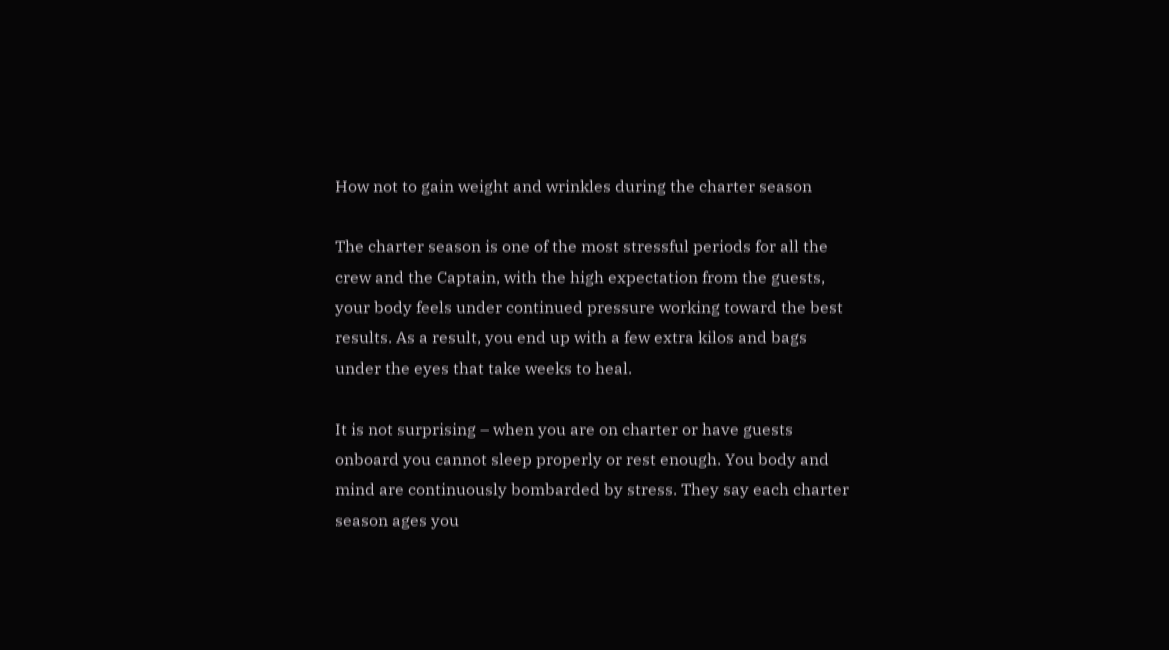How not to gain weight and wrinkles during the charter season

The charter season is one of the most stressful periods for all the crew and the Captain, with the high expectation from the guests, your body feels under continued pressure working toward the best results. As a result, you end up with a few extra kilos and bags under the eyes that take weeks to heal.

It is not surprising – when you are on charter or have guests onboard you cannot sleep properly or rest enough. You body and mind are continuously bombarded by stress. They say each charter season ages you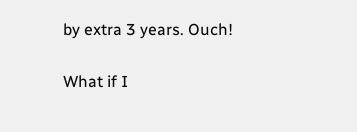by extra 3 years. Ouch!

What if I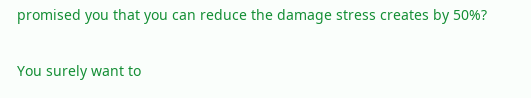promised you that you can reduce the damage stress creates by 50%?

You surely want to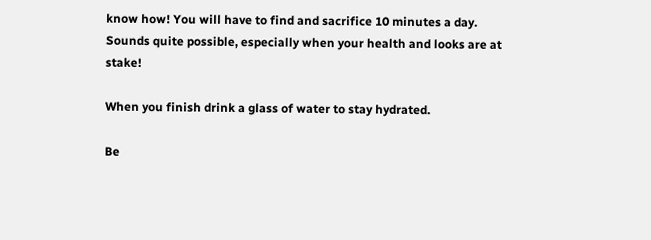know how! You will have to find and sacrifice 10 minutes a day. Sounds quite possible, especially when your health and looks are at stake!

When you finish drink a glass of water to stay hydrated.

Be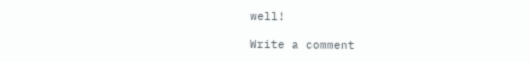well!

Write a comment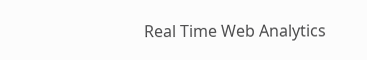Real Time Web Analytics